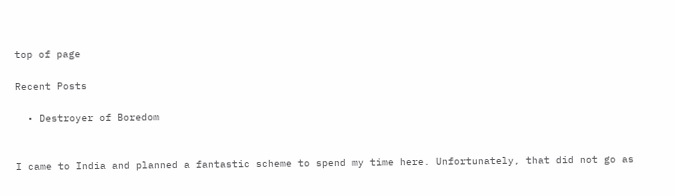top of page

Recent Posts

  • Destroyer of Boredom


I came to India and planned a fantastic scheme to spend my time here. Unfortunately, that did not go as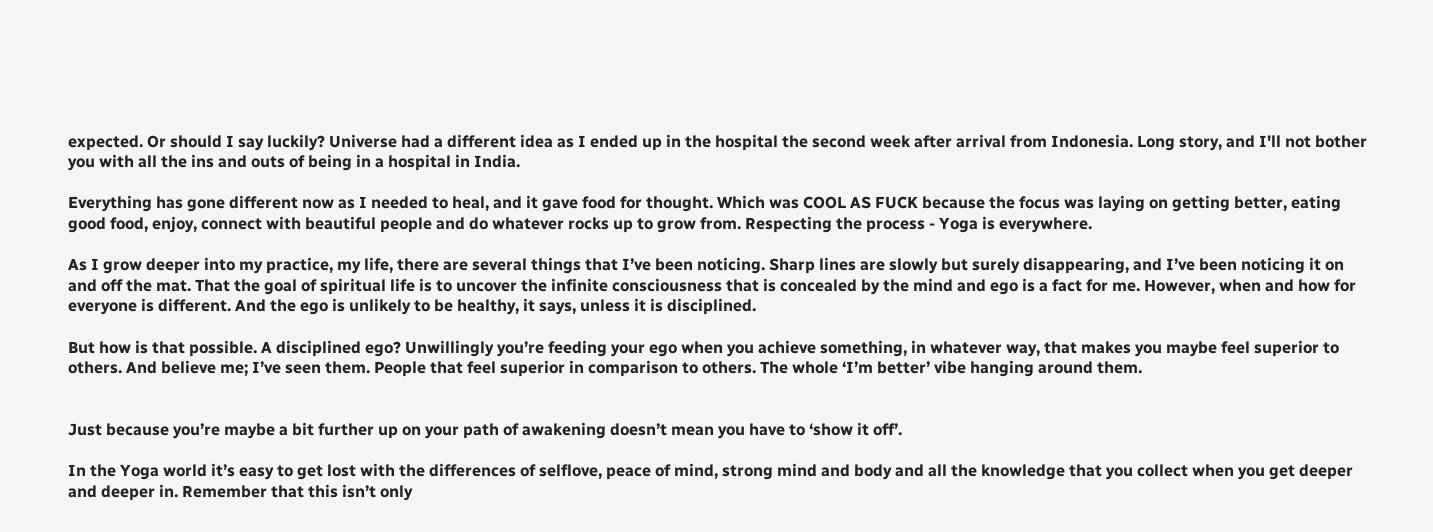expected. Or should I say luckily? Universe had a different idea as I ended up in the hospital the second week after arrival from Indonesia. Long story, and I'll not bother you with all the ins and outs of being in a hospital in India.

Everything has gone different now as I needed to heal, and it gave food for thought. Which was COOL AS FUCK because the focus was laying on getting better, eating good food, enjoy, connect with beautiful people and do whatever rocks up to grow from. Respecting the process - Yoga is everywhere.

As I grow deeper into my practice, my life, there are several things that I’ve been noticing. Sharp lines are slowly but surely disappearing, and I’ve been noticing it on and off the mat. That the goal of spiritual life is to uncover the infinite consciousness that is concealed by the mind and ego is a fact for me. However, when and how for everyone is different. And the ego is unlikely to be healthy, it says, unless it is disciplined.

But how is that possible. A disciplined ego? Unwillingly you’re feeding your ego when you achieve something, in whatever way, that makes you maybe feel superior to others. And believe me; I’ve seen them. People that feel superior in comparison to others. The whole ‘I’m better’ vibe hanging around them.


Just because you’re maybe a bit further up on your path of awakening doesn’t mean you have to ‘show it off’.

In the Yoga world it’s easy to get lost with the differences of selflove, peace of mind, strong mind and body and all the knowledge that you collect when you get deeper and deeper in. Remember that this isn’t only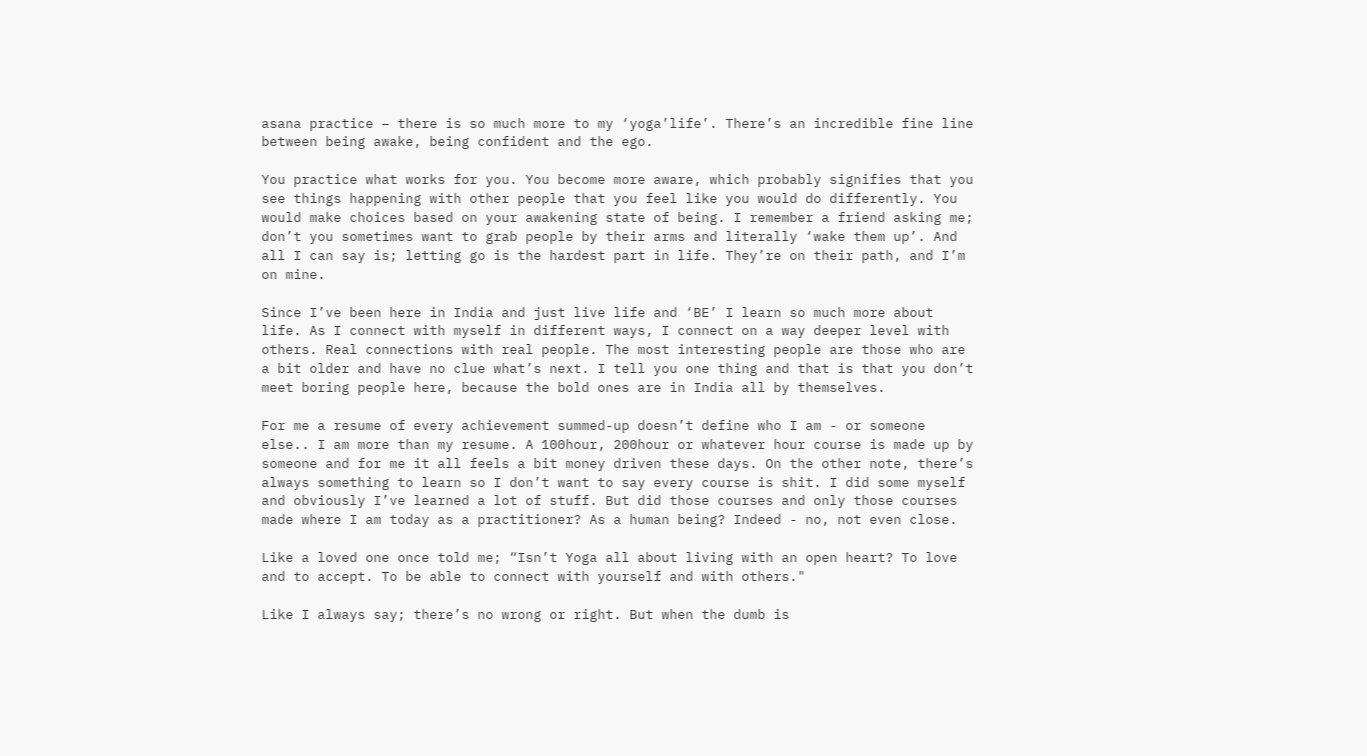asana practice – there is so much more to my ‘yoga’life’. There’s an incredible fine line between being awake, being confident and the ego.

You practice what works for you. You become more aware, which probably signifies that you see things happening with other people that you feel like you would do differently. You would make choices based on your awakening state of being. I remember a friend asking me; don’t you sometimes want to grab people by their arms and literally ‘wake them up’. And all I can say is; letting go is the hardest part in life. They’re on their path, and I’m on mine.

Since I’ve been here in India and just live life and ‘BE’ I learn so much more about life. As I connect with myself in different ways, I connect on a way deeper level with others. Real connections with real people. The most interesting people are those who are a bit older and have no clue what’s next. I tell you one thing and that is that you don’t meet boring people here, because the bold ones are in India all by themselves.

For me a resume of every achievement summed-up doesn’t define who I am - or someone else.. I am more than my resume. A 100hour, 200hour or whatever hour course is made up by someone and for me it all feels a bit money driven these days. On the other note, there’s always something to learn so I don’t want to say every course is shit. I did some myself and obviously I’ve learned a lot of stuff. But did those courses and only those courses made where I am today as a practitioner? As a human being? Indeed - no, not even close.

Like a loved one once told me; “Isn’t Yoga all about living with an open heart? To love and to accept. To be able to connect with yourself and with others."

Like I always say; there’s no wrong or right. But when the dumb is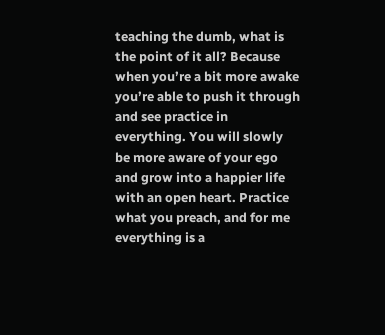teaching the dumb, what is the point of it all? Because when you’re a bit more awake you’re able to push it through and see practice in everything. You will slowly be more aware of your ego and grow into a happier life with an open heart. Practice what you preach, and for me everything is a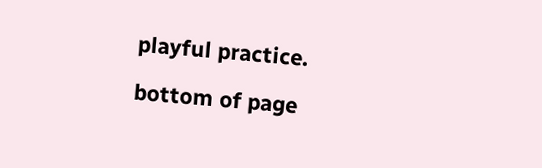playful practice.

bottom of page